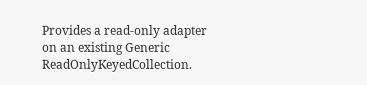Provides a read-only adapter on an existing Generic ReadOnlyKeyedCollection.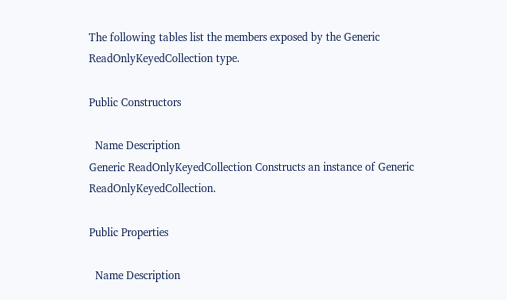The following tables list the members exposed by the Generic ReadOnlyKeyedCollection type.

Public Constructors

  Name Description
Generic ReadOnlyKeyedCollection Constructs an instance of Generic ReadOnlyKeyedCollection.

Public Properties

  Name Description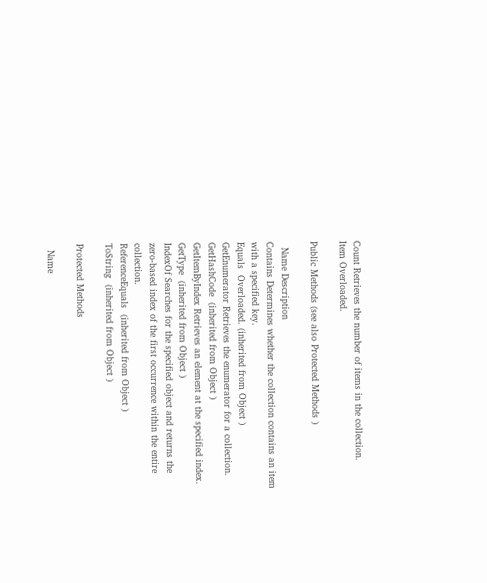Count Retrieves the number of items in the collection.
Item Overloaded.

Public Methods (see also Protected Methods )

  Name Description
Contains Determines whether the collection contains an item with a specified key.
Equals  Overloaded. (inherited from Object )
GetEnumerator Retrieves the enumerator for a collection.
GetHashCode  (inherited from Object )
GetItemByIndex Retrieves an element at the specified index.
GetType  (inherited from Object )
IndexOf Searches for the specified object and returns the zero-based index of the first occurrence within the entire collection.
ReferenceEquals  (inherited from Object )
ToString  (inherited from Object )

Protected Methods

  Name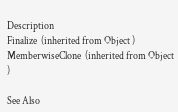Description
Finalize  (inherited from Object )
MemberwiseClone  (inherited from Object )

See Also